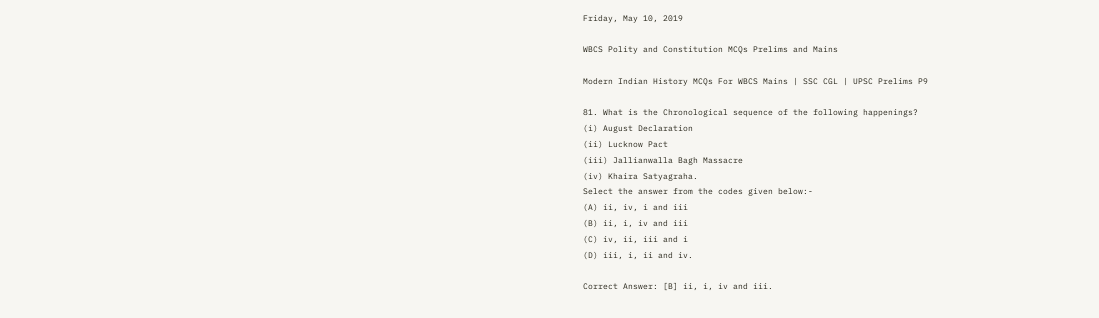Friday, May 10, 2019

WBCS Polity and Constitution MCQs Prelims and Mains

Modern Indian History MCQs For WBCS Mains | SSC CGL | UPSC Prelims P9

81. What is the Chronological sequence of the following happenings?
(i) August Declaration
(ii) Lucknow Pact
(iii) Jallianwalla Bagh Massacre
(iv) Khaira Satyagraha.
Select the answer from the codes given below:-
(A) ii, iv, i and iii
(B) ii, i, iv and iii
(C) iv, ii, iii and i
(D) iii, i, ii and iv.

Correct Answer: [B] ii, i, iv and iii.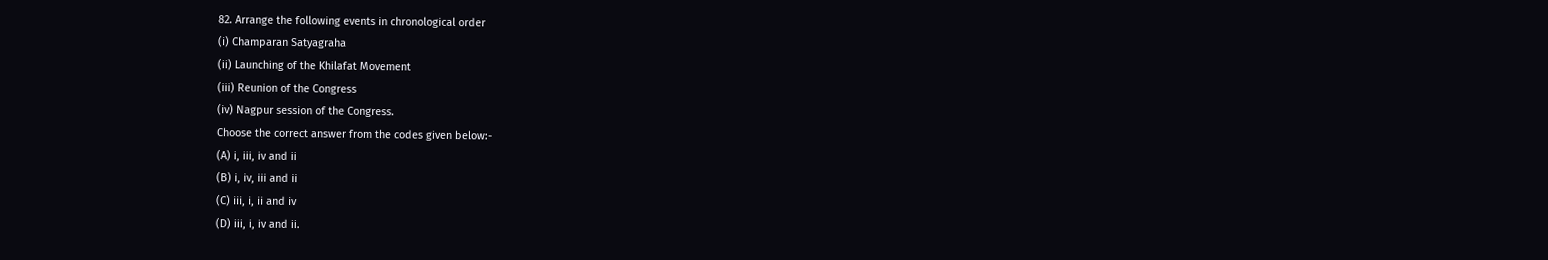82. Arrange the following events in chronological order
(i) Champaran Satyagraha
(ii) Launching of the Khilafat Movement
(iii) Reunion of the Congress
(iv) Nagpur session of the Congress.
Choose the correct answer from the codes given below:-
(A) i, iii, iv and ii
(B) i, iv, iii and ii
(C) iii, i, ii and iv
(D) iii, i, iv and ii.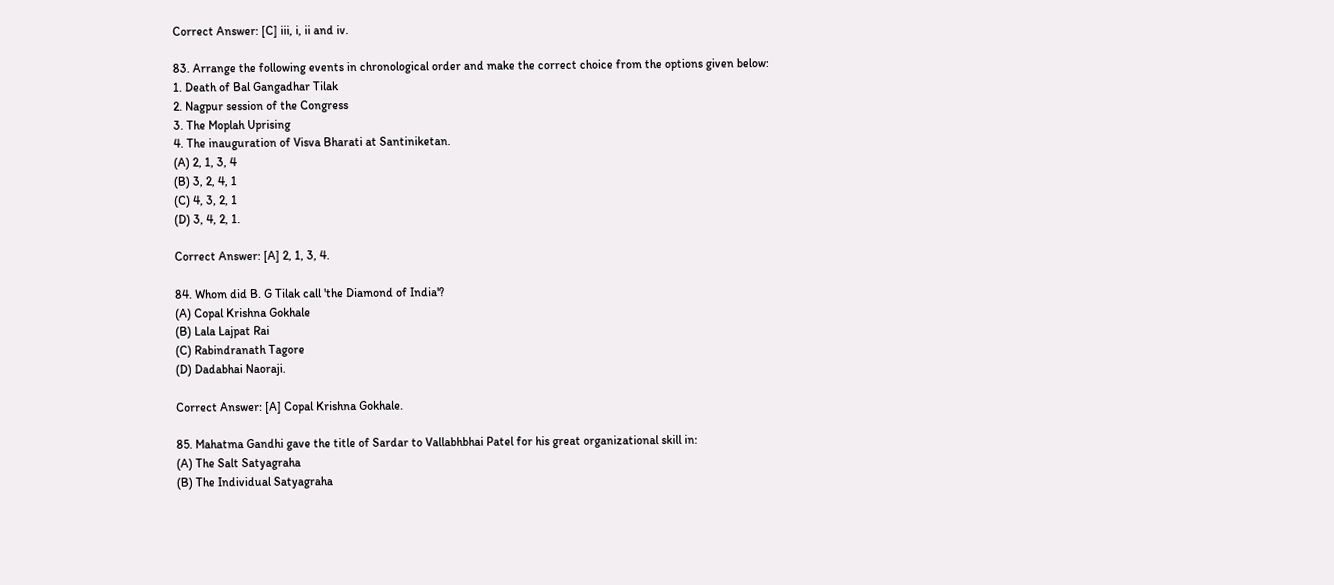Correct Answer: [C] iii, i, ii and iv.

83. Arrange the following events in chronological order and make the correct choice from the options given below:
1. Death of Bal Gangadhar Tilak
2. Nagpur session of the Congress
3. The Moplah Uprising
4. The inauguration of Visva Bharati at Santiniketan.
(A) 2, 1, 3, 4
(B) 3, 2, 4, 1
(C) 4, 3, 2, 1
(D) 3, 4, 2, 1.

Correct Answer: [A] 2, 1, 3, 4.

84. Whom did B. G Tilak call 'the Diamond of India'?
(A) Copal Krishna Gokhale
(B) Lala Lajpat Rai
(C) Rabindranath Tagore
(D) Dadabhai Naoraji.

Correct Answer: [A] Copal Krishna Gokhale.

85. Mahatma Gandhi gave the title of Sardar to Vallabhbhai Patel for his great organizational skill in:
(A) The Salt Satyagraha
(B) The Individual Satyagraha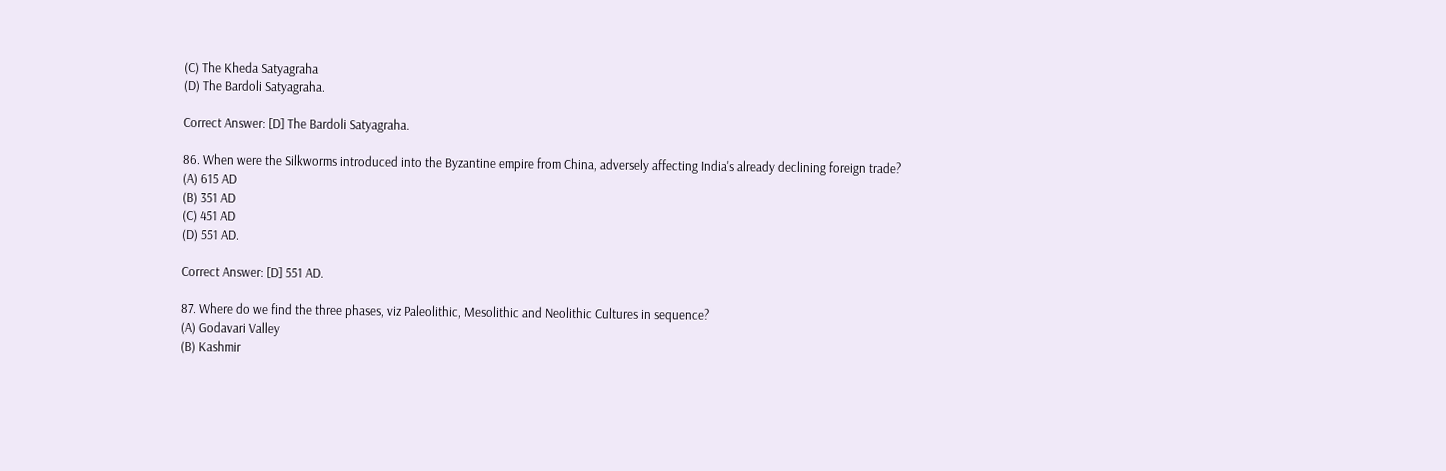(C) The Kheda Satyagraha
(D) The Bardoli Satyagraha.

Correct Answer: [D] The Bardoli Satyagraha.

86. When were the Silkworms introduced into the Byzantine empire from China, adversely affecting India's already declining foreign trade?
(A) 615 AD
(B) 351 AD
(C) 451 AD
(D) 551 AD.

Correct Answer: [D] 551 AD.

87. Where do we find the three phases, viz Paleolithic, Mesolithic and Neolithic Cultures in sequence?
(A) Godavari Valley
(B) Kashmir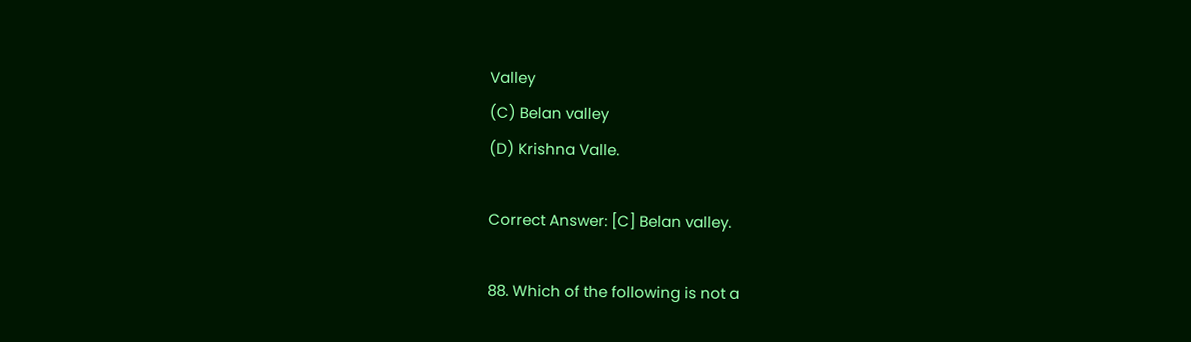Valley
(C) Belan valley
(D) Krishna Valle.

Correct Answer: [C] Belan valley.

88. Which of the following is not a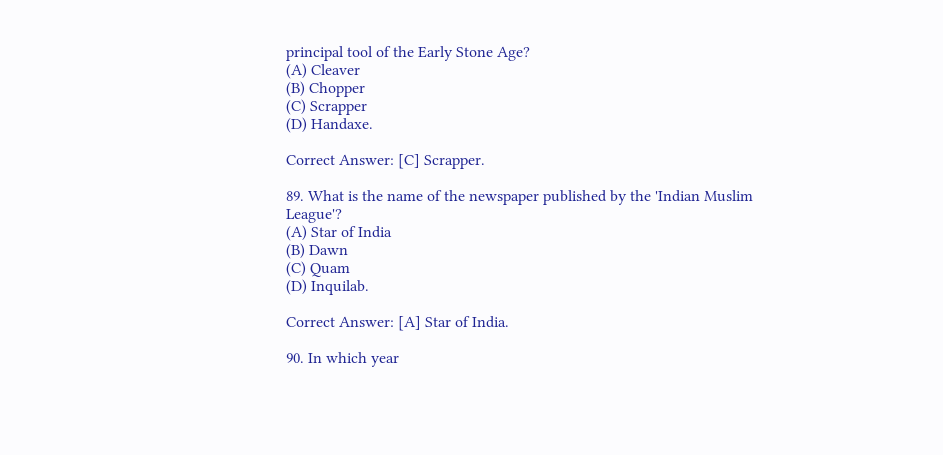principal tool of the Early Stone Age?
(A) Cleaver
(B) Chopper
(C) Scrapper
(D) Handaxe.

Correct Answer: [C] Scrapper.

89. What is the name of the newspaper published by the 'Indian Muslim League'?
(A) Star of India
(B) Dawn
(C) Quam
(D) Inquilab.

Correct Answer: [A] Star of India.

90. In which year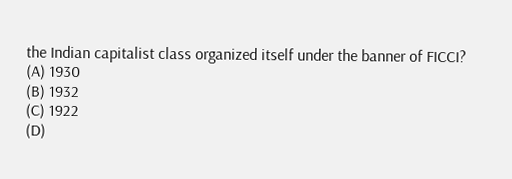the Indian capitalist class organized itself under the banner of FICCI?
(A) 1930
(B) 1932
(C) 1922
(D)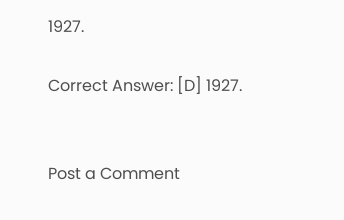1927.

Correct Answer: [D] 1927.


Post a Comment